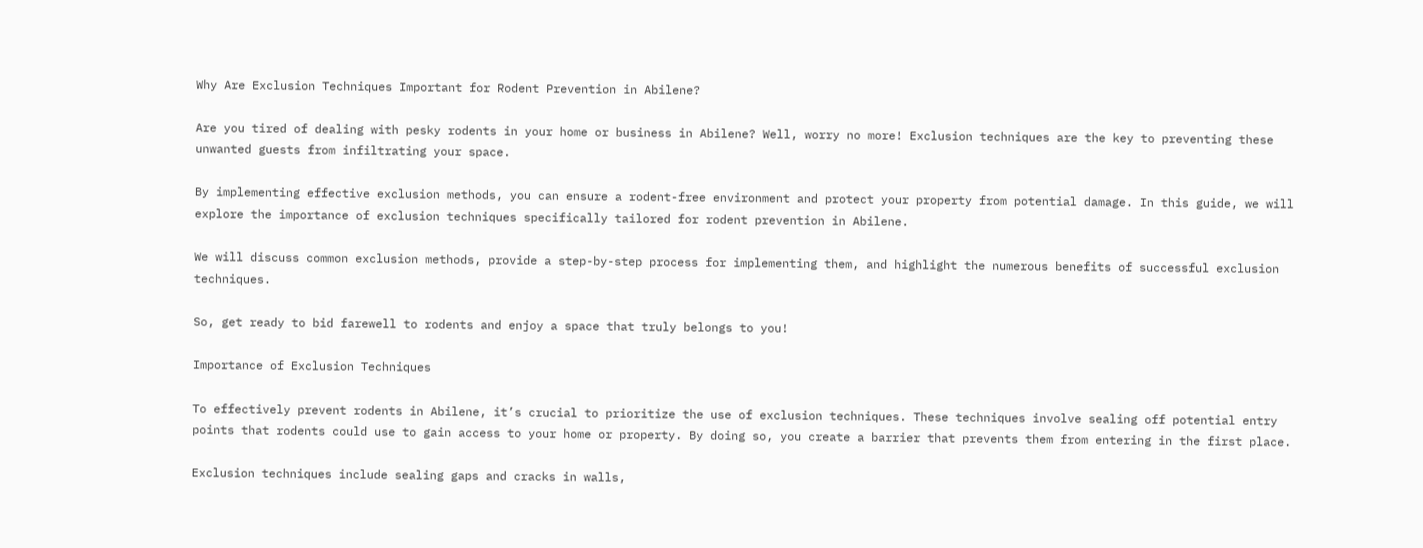Why Are Exclusion Techniques Important for Rodent Prevention in Abilene?

Are you tired of dealing with pesky rodents in your home or business in Abilene? Well, worry no more! Exclusion techniques are the key to preventing these unwanted guests from infiltrating your space.

By implementing effective exclusion methods, you can ensure a rodent-free environment and protect your property from potential damage. In this guide, we will explore the importance of exclusion techniques specifically tailored for rodent prevention in Abilene.

We will discuss common exclusion methods, provide a step-by-step process for implementing them, and highlight the numerous benefits of successful exclusion techniques.

So, get ready to bid farewell to rodents and enjoy a space that truly belongs to you!

Importance of Exclusion Techniques

To effectively prevent rodents in Abilene, it’s crucial to prioritize the use of exclusion techniques. These techniques involve sealing off potential entry points that rodents could use to gain access to your home or property. By doing so, you create a barrier that prevents them from entering in the first place.

Exclusion techniques include sealing gaps and cracks in walls,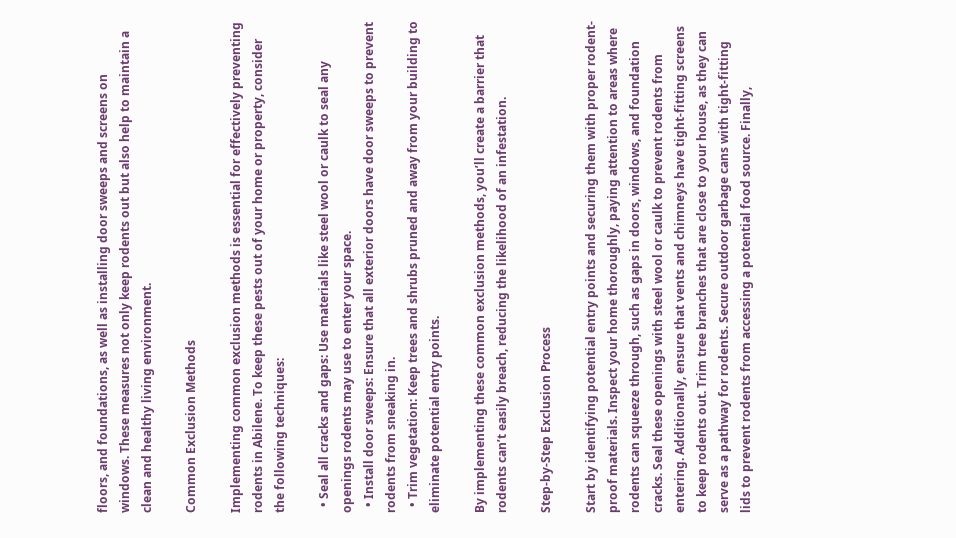floors, and foundations, as well as installing door sweeps and screens on windows. These measures not only keep rodents out but also help to maintain a clean and healthy living environment.

Common Exclusion Methods

Implementing common exclusion methods is essential for effectively preventing rodents in Abilene. To keep these pests out of your home or property, consider the following techniques:

  • Seal all cracks and gaps: Use materials like steel wool or caulk to seal any openings rodents may use to enter your space.
  • Install door sweeps: Ensure that all exterior doors have door sweeps to prevent rodents from sneaking in.
  • Trim vegetation: Keep trees and shrubs pruned and away from your building to eliminate potential entry points.

By implementing these common exclusion methods, you’ll create a barrier that rodents can’t easily breach, reducing the likelihood of an infestation.

Step-by-Step Exclusion Process

Start by identifying potential entry points and securing them with proper rodent-proof materials. Inspect your home thoroughly, paying attention to areas where rodents can squeeze through, such as gaps in doors, windows, and foundation cracks. Seal these openings with steel wool or caulk to prevent rodents from entering. Additionally, ensure that vents and chimneys have tight-fitting screens to keep rodents out. Trim tree branches that are close to your house, as they can serve as a pathway for rodents. Secure outdoor garbage cans with tight-fitting lids to prevent rodents from accessing a potential food source. Finally,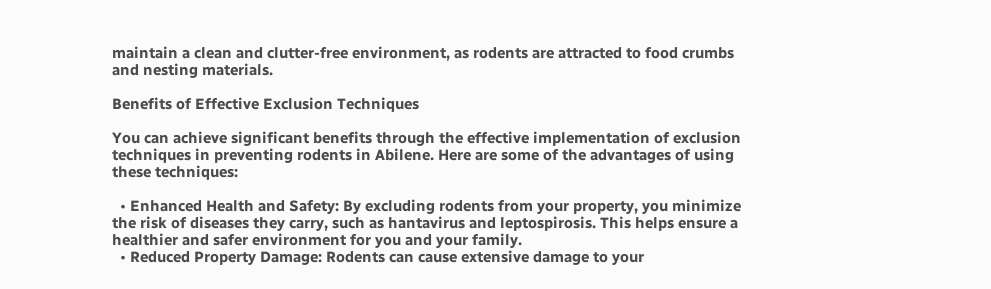maintain a clean and clutter-free environment, as rodents are attracted to food crumbs and nesting materials.

Benefits of Effective Exclusion Techniques

You can achieve significant benefits through the effective implementation of exclusion techniques in preventing rodents in Abilene. Here are some of the advantages of using these techniques:

  • Enhanced Health and Safety: By excluding rodents from your property, you minimize the risk of diseases they carry, such as hantavirus and leptospirosis. This helps ensure a healthier and safer environment for you and your family.
  • Reduced Property Damage: Rodents can cause extensive damage to your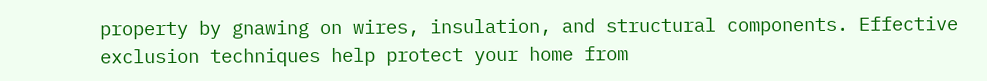property by gnawing on wires, insulation, and structural components. Effective exclusion techniques help protect your home from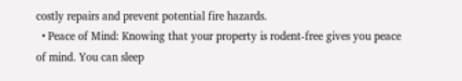costly repairs and prevent potential fire hazards.
  • Peace of Mind: Knowing that your property is rodent-free gives you peace of mind. You can sleep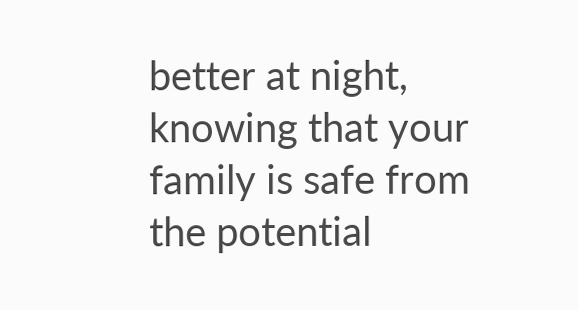better at night, knowing that your family is safe from the potential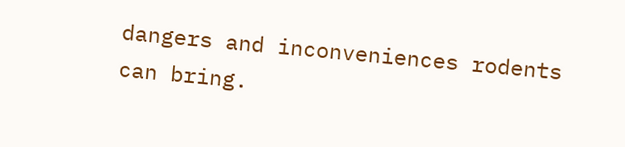dangers and inconveniences rodents can bring.